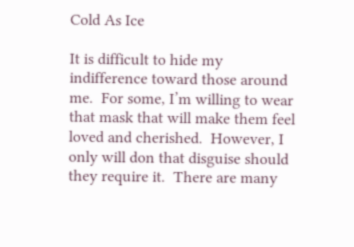Cold As Ice

It is difficult to hide my indifference toward those around me.  For some, I’m willing to wear that mask that will make them feel loved and cherished.  However, I only will don that disguise should they require it.  There are many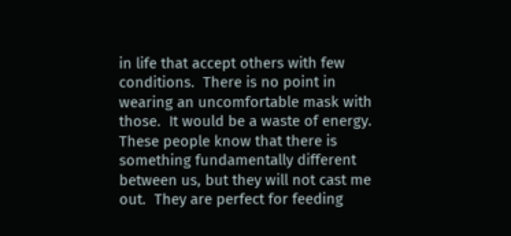in life that accept others with few conditions.  There is no point in wearing an uncomfortable mask with those.  It would be a waste of energy.  These people know that there is something fundamentally different between us, but they will not cast me out.  They are perfect for feeding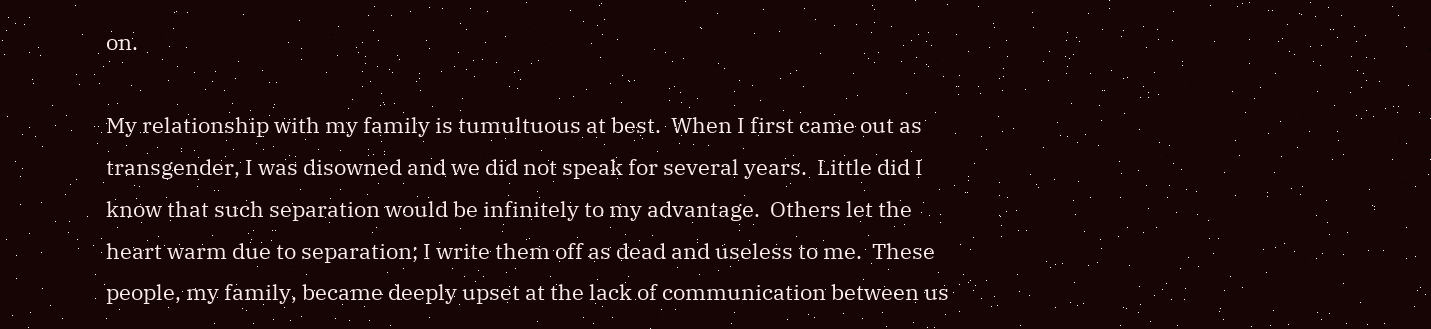on.

My relationship with my family is tumultuous at best.  When I first came out as transgender, I was disowned and we did not speak for several years.  Little did I know that such separation would be infinitely to my advantage.  Others let the heart warm due to separation; I write them off as dead and useless to me.  These people, my family, became deeply upset at the lack of communication between us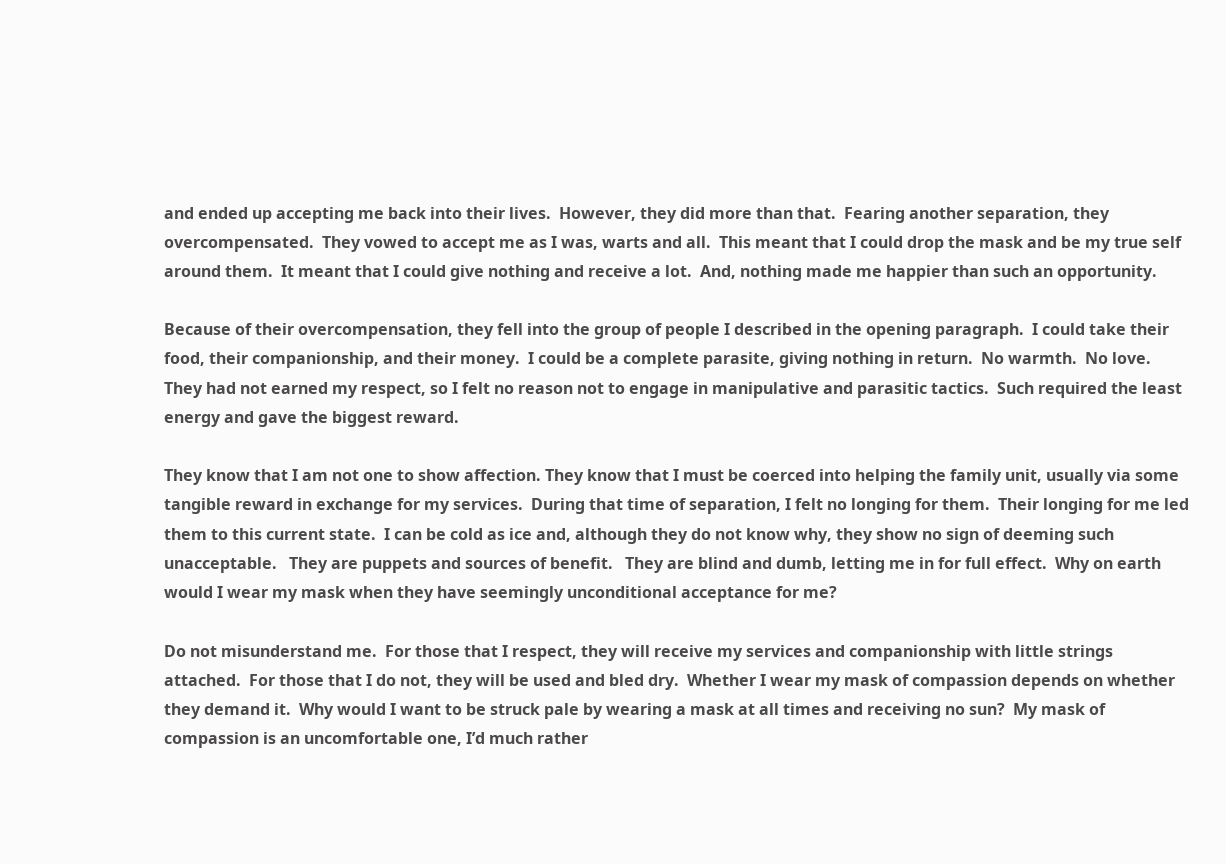and ended up accepting me back into their lives.  However, they did more than that.  Fearing another separation, they overcompensated.  They vowed to accept me as I was, warts and all.  This meant that I could drop the mask and be my true self around them.  It meant that I could give nothing and receive a lot.  And, nothing made me happier than such an opportunity.

Because of their overcompensation, they fell into the group of people I described in the opening paragraph.  I could take their food, their companionship, and their money.  I could be a complete parasite, giving nothing in return.  No warmth.  No love.  They had not earned my respect, so I felt no reason not to engage in manipulative and parasitic tactics.  Such required the least energy and gave the biggest reward.

They know that I am not one to show affection. They know that I must be coerced into helping the family unit, usually via some tangible reward in exchange for my services.  During that time of separation, I felt no longing for them.  Their longing for me led them to this current state.  I can be cold as ice and, although they do not know why, they show no sign of deeming such unacceptable.   They are puppets and sources of benefit.   They are blind and dumb, letting me in for full effect.  Why on earth would I wear my mask when they have seemingly unconditional acceptance for me?

Do not misunderstand me.  For those that I respect, they will receive my services and companionship with little strings attached.  For those that I do not, they will be used and bled dry.  Whether I wear my mask of compassion depends on whether they demand it.  Why would I want to be struck pale by wearing a mask at all times and receiving no sun?  My mask of compassion is an uncomfortable one, I’d much rather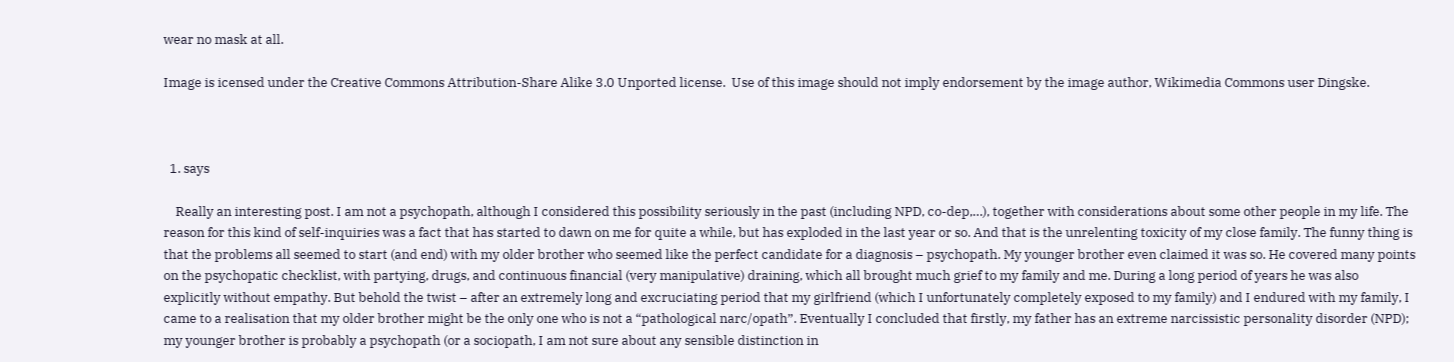wear no mask at all.

Image is icensed under the Creative Commons Attribution-Share Alike 3.0 Unported license.  Use of this image should not imply endorsement by the image author, Wikimedia Commons user Dingske.



  1. says

    Really an interesting post. I am not a psychopath, although I considered this possibility seriously in the past (including NPD, co-dep,…), together with considerations about some other people in my life. The reason for this kind of self-inquiries was a fact that has started to dawn on me for quite a while, but has exploded in the last year or so. And that is the unrelenting toxicity of my close family. The funny thing is that the problems all seemed to start (and end) with my older brother who seemed like the perfect candidate for a diagnosis – psychopath. My younger brother even claimed it was so. He covered many points on the psychopatic checklist, with partying, drugs, and continuous financial (very manipulative) draining, which all brought much grief to my family and me. During a long period of years he was also explicitly without empathy. But behold the twist – after an extremely long and excruciating period that my girlfriend (which I unfortunately completely exposed to my family) and I endured with my family, I came to a realisation that my older brother might be the only one who is not a “pathological narc/opath”. Eventually I concluded that firstly, my father has an extreme narcissistic personality disorder (NPD); my younger brother is probably a psychopath (or a sociopath, I am not sure about any sensible distinction in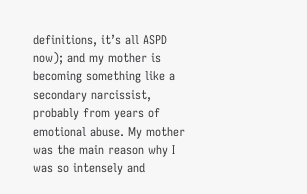definitions, it’s all ASPD now); and my mother is becoming something like a secondary narcissist, probably from years of emotional abuse. My mother was the main reason why I was so intensely and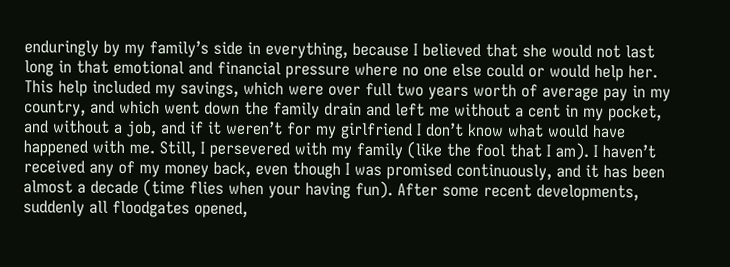enduringly by my family’s side in everything, because I believed that she would not last long in that emotional and financial pressure where no one else could or would help her. This help included my savings, which were over full two years worth of average pay in my country, and which went down the family drain and left me without a cent in my pocket, and without a job, and if it weren’t for my girlfriend I don’t know what would have happened with me. Still, I persevered with my family (like the fool that I am). I haven’t received any of my money back, even though I was promised continuously, and it has been almost a decade (time flies when your having fun). After some recent developments, suddenly all floodgates opened,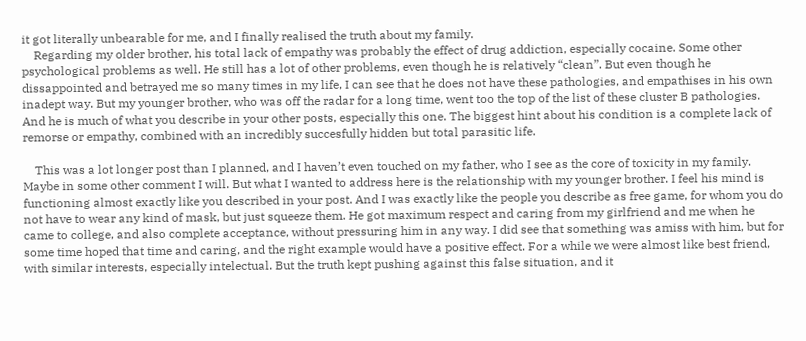it got literally unbearable for me, and I finally realised the truth about my family.
    Regarding my older brother, his total lack of empathy was probably the effect of drug addiction, especially cocaine. Some other psychological problems as well. He still has a lot of other problems, even though he is relatively “clean”. But even though he dissappointed and betrayed me so many times in my life, I can see that he does not have these pathologies, and empathises in his own inadept way. But my younger brother, who was off the radar for a long time, went too the top of the list of these cluster B pathologies. And he is much of what you describe in your other posts, especially this one. The biggest hint about his condition is a complete lack of remorse or empathy, combined with an incredibly succesfully hidden but total parasitic life.

    This was a lot longer post than I planned, and I haven’t even touched on my father, who I see as the core of toxicity in my family. Maybe in some other comment I will. But what I wanted to address here is the relationship with my younger brother. I feel his mind is functioning almost exactly like you described in your post. And I was exactly like the people you describe as free game, for whom you do not have to wear any kind of mask, but just squeeze them. He got maximum respect and caring from my girlfriend and me when he came to college, and also complete acceptance, without pressuring him in any way. I did see that something was amiss with him, but for some time hoped that time and caring, and the right example would have a positive effect. For a while we were almost like best friend, with similar interests, especially intelectual. But the truth kept pushing against this false situation, and it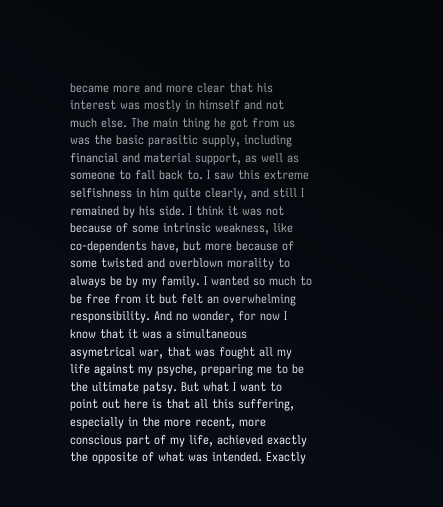became more and more clear that his interest was mostly in himself and not much else. The main thing he got from us was the basic parasitic supply, including financial and material support, as well as someone to fall back to. I saw this extreme selfishness in him quite clearly, and still I remained by his side. I think it was not because of some intrinsic weakness, like co-dependents have, but more because of some twisted and overblown morality to always be by my family. I wanted so much to be free from it but felt an overwhelming responsibility. And no wonder, for now I know that it was a simultaneous asymetrical war, that was fought all my life against my psyche, preparing me to be the ultimate patsy. But what I want to point out here is that all this suffering, especially in the more recent, more conscious part of my life, achieved exactly the opposite of what was intended. Exactly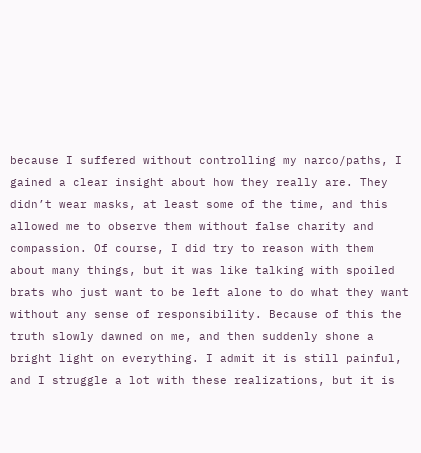because I suffered without controlling my narco/paths, I gained a clear insight about how they really are. They didn’t wear masks, at least some of the time, and this allowed me to observe them without false charity and compassion. Of course, I did try to reason with them about many things, but it was like talking with spoiled brats who just want to be left alone to do what they want without any sense of responsibility. Because of this the truth slowly dawned on me, and then suddenly shone a bright light on everything. I admit it is still painful, and I struggle a lot with these realizations, but it is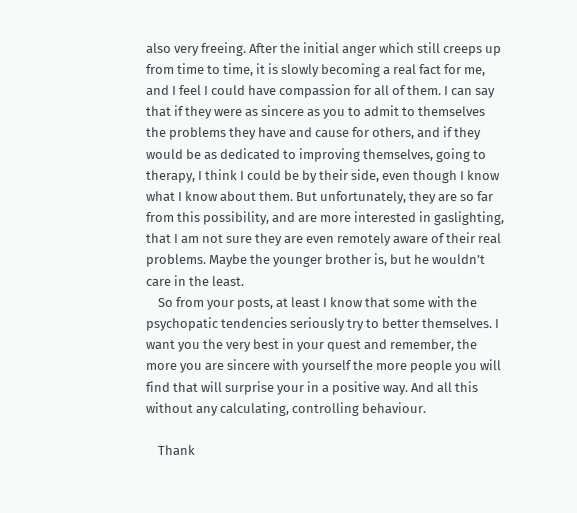also very freeing. After the initial anger which still creeps up from time to time, it is slowly becoming a real fact for me, and I feel I could have compassion for all of them. I can say that if they were as sincere as you to admit to themselves the problems they have and cause for others, and if they would be as dedicated to improving themselves, going to therapy, I think I could be by their side, even though I know what I know about them. But unfortunately, they are so far from this possibility, and are more interested in gaslighting, that I am not sure they are even remotely aware of their real problems. Maybe the younger brother is, but he wouldn’t care in the least.
    So from your posts, at least I know that some with the psychopatic tendencies seriously try to better themselves. I want you the very best in your quest and remember, the more you are sincere with yourself the more people you will find that will surprise your in a positive way. And all this without any calculating, controlling behaviour.

    Thank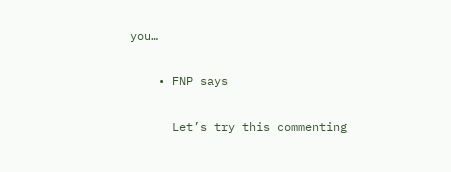you…

    • FNP says

      Let’s try this commenting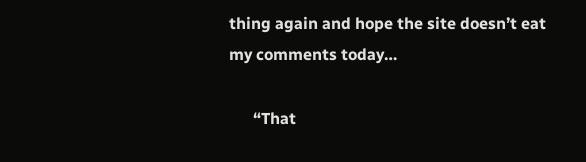thing again and hope the site doesn’t eat my comments today…

      “That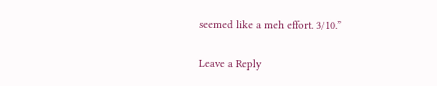seemed like a meh effort. 3/10.”

Leave a Reply